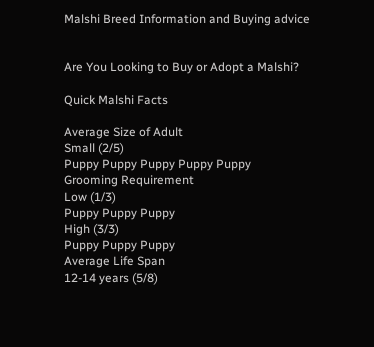Malshi Breed Information and Buying advice


Are You Looking to Buy or Adopt a Malshi?

Quick Malshi Facts

Average Size of Adult
Small (2/5)
Puppy Puppy Puppy Puppy Puppy
Grooming Requirement
Low (1/3)
Puppy Puppy Puppy
High (3/3)
Puppy Puppy Puppy
Average Life Span
12-14 years (5/8)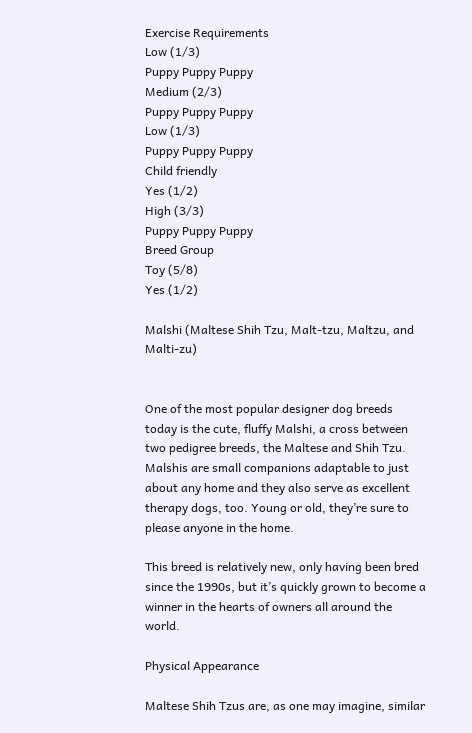Exercise Requirements
Low (1/3)
Puppy Puppy Puppy
Medium (2/3)
Puppy Puppy Puppy
Low (1/3)
Puppy Puppy Puppy
Child friendly
Yes (1/2)
High (3/3)
Puppy Puppy Puppy
Breed Group
Toy (5/8)
Yes (1/2)

Malshi (Maltese Shih Tzu, Malt-tzu, Maltzu, and Malti-zu)


One of the most popular designer dog breeds today is the cute, fluffy Malshi, a cross between two pedigree breeds, the Maltese and Shih Tzu. Malshis are small companions adaptable to just about any home and they also serve as excellent therapy dogs, too. Young or old, they’re sure to please anyone in the home.

This breed is relatively new, only having been bred since the 1990s, but it’s quickly grown to become a winner in the hearts of owners all around the world.

Physical Appearance

Maltese Shih Tzus are, as one may imagine, similar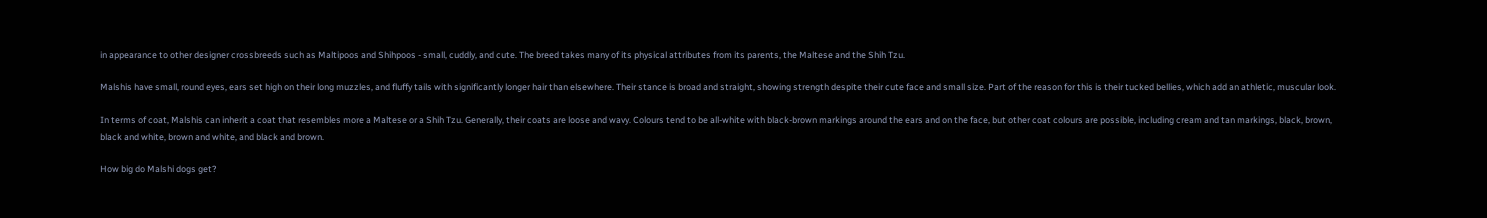in appearance to other designer crossbreeds such as Maltipoos and Shihpoos - small, cuddly, and cute. The breed takes many of its physical attributes from its parents, the Maltese and the Shih Tzu.

Malshis have small, round eyes, ears set high on their long muzzles, and fluffy tails with significantly longer hair than elsewhere. Their stance is broad and straight, showing strength despite their cute face and small size. Part of the reason for this is their tucked bellies, which add an athletic, muscular look.

In terms of coat, Malshis can inherit a coat that resembles more a Maltese or a Shih Tzu. Generally, their coats are loose and wavy. Colours tend to be all-white with black-brown markings around the ears and on the face, but other coat colours are possible, including cream and tan markings, black, brown, black and white, brown and white, and black and brown.

How big do Malshi dogs get?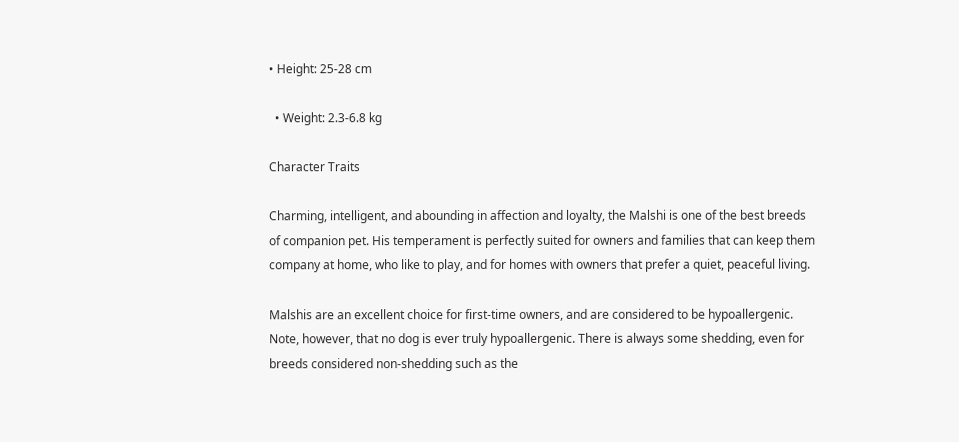• Height: 25-28 cm

  • Weight: 2.3-6.8 kg

Character Traits

Charming, intelligent, and abounding in affection and loyalty, the Malshi is one of the best breeds of companion pet. His temperament is perfectly suited for owners and families that can keep them company at home, who like to play, and for homes with owners that prefer a quiet, peaceful living.

Malshis are an excellent choice for first-time owners, and are considered to be hypoallergenic. Note, however, that no dog is ever truly hypoallergenic. There is always some shedding, even for breeds considered non-shedding such as the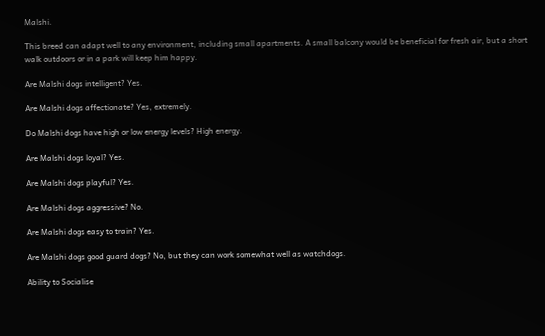Malshi.

This breed can adapt well to any environment, including small apartments. A small balcony would be beneficial for fresh air, but a short walk outdoors or in a park will keep him happy.

Are Malshi dogs intelligent? Yes.

Are Malshi dogs affectionate? Yes, extremely.

Do Malshi dogs have high or low energy levels? High energy.

Are Malshi dogs loyal? Yes.

Are Malshi dogs playful? Yes.

Are Malshi dogs aggressive? No.

Are Malshi dogs easy to train? Yes.

Are Malshi dogs good guard dogs? No, but they can work somewhat well as watchdogs.

Ability to Socialise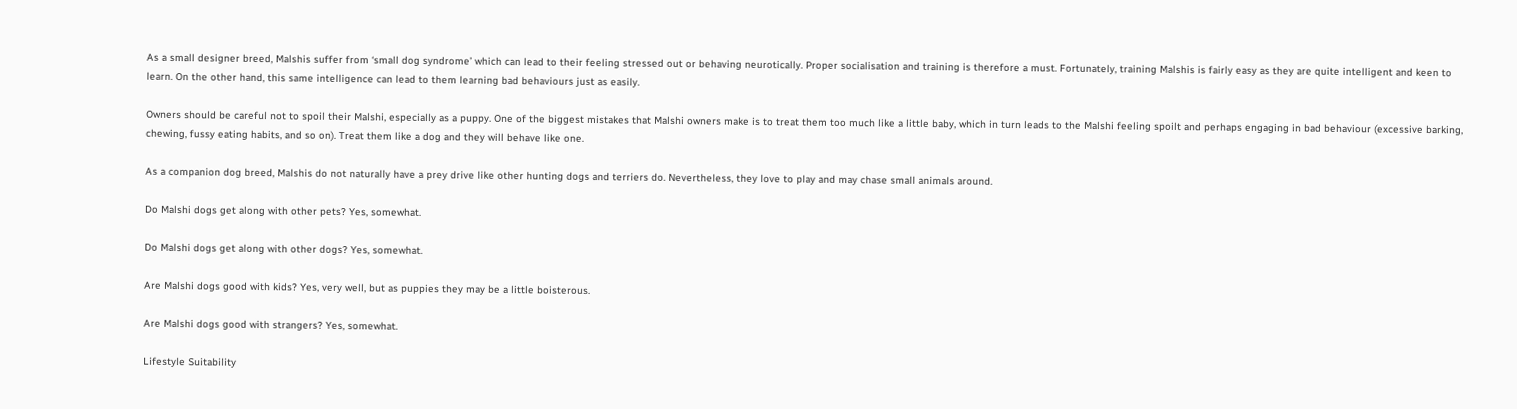As a small designer breed, Malshis suffer from ‘small dog syndrome’ which can lead to their feeling stressed out or behaving neurotically. Proper socialisation and training is therefore a must. Fortunately, training Malshis is fairly easy as they are quite intelligent and keen to learn. On the other hand, this same intelligence can lead to them learning bad behaviours just as easily.

Owners should be careful not to spoil their Malshi, especially as a puppy. One of the biggest mistakes that Malshi owners make is to treat them too much like a little baby, which in turn leads to the Malshi feeling spoilt and perhaps engaging in bad behaviour (excessive barking, chewing, fussy eating habits, and so on). Treat them like a dog and they will behave like one.

As a companion dog breed, Malshis do not naturally have a prey drive like other hunting dogs and terriers do. Nevertheless, they love to play and may chase small animals around.

Do Malshi dogs get along with other pets? Yes, somewhat.

Do Malshi dogs get along with other dogs? Yes, somewhat.

Are Malshi dogs good with kids? Yes, very well, but as puppies they may be a little boisterous.

Are Malshi dogs good with strangers? Yes, somewhat.

Lifestyle Suitability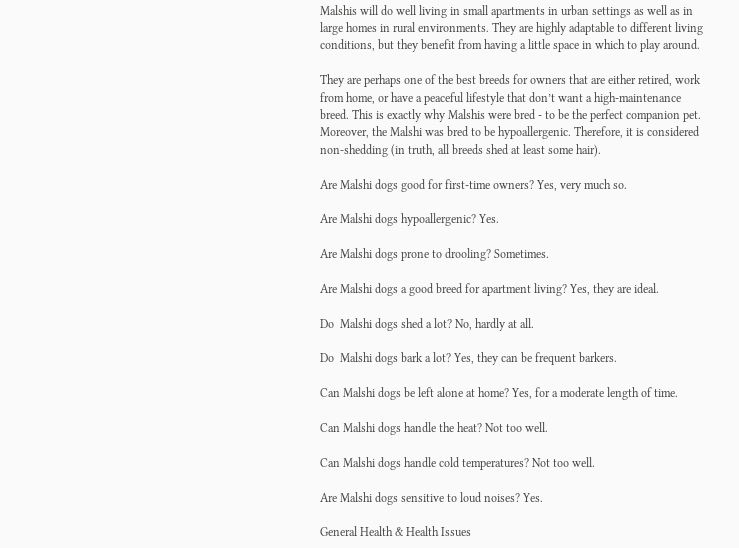Malshis will do well living in small apartments in urban settings as well as in large homes in rural environments. They are highly adaptable to different living conditions, but they benefit from having a little space in which to play around.

They are perhaps one of the best breeds for owners that are either retired, work from home, or have a peaceful lifestyle that don’t want a high-maintenance breed. This is exactly why Malshis were bred - to be the perfect companion pet. Moreover, the Malshi was bred to be hypoallergenic. Therefore, it is considered non-shedding (in truth, all breeds shed at least some hair).

Are Malshi dogs good for first-time owners? Yes, very much so.

Are Malshi dogs hypoallergenic? Yes.

Are Malshi dogs prone to drooling? Sometimes.

Are Malshi dogs a good breed for apartment living? Yes, they are ideal.

Do  Malshi dogs shed a lot? No, hardly at all.

Do  Malshi dogs bark a lot? Yes, they can be frequent barkers.

Can Malshi dogs be left alone at home? Yes, for a moderate length of time.

Can Malshi dogs handle the heat? Not too well.

Can Malshi dogs handle cold temperatures? Not too well.

Are Malshi dogs sensitive to loud noises? Yes.

General Health & Health Issues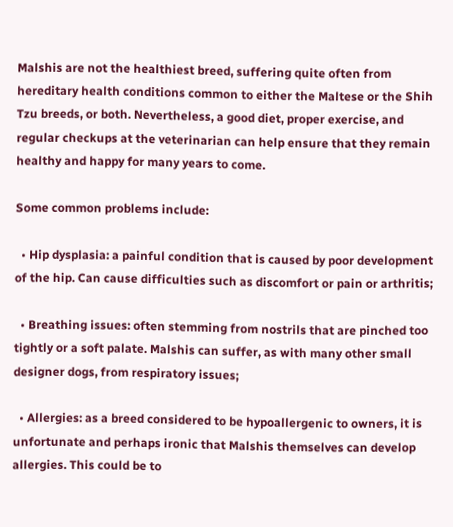Malshis are not the healthiest breed, suffering quite often from hereditary health conditions common to either the Maltese or the Shih Tzu breeds, or both. Nevertheless, a good diet, proper exercise, and regular checkups at the veterinarian can help ensure that they remain healthy and happy for many years to come.

Some common problems include:

  • Hip dysplasia: a painful condition that is caused by poor development of the hip. Can cause difficulties such as discomfort or pain or arthritis;

  • Breathing issues: often stemming from nostrils that are pinched too tightly or a soft palate. Malshis can suffer, as with many other small designer dogs, from respiratory issues;

  • Allergies: as a breed considered to be hypoallergenic to owners, it is unfortunate and perhaps ironic that Malshis themselves can develop allergies. This could be to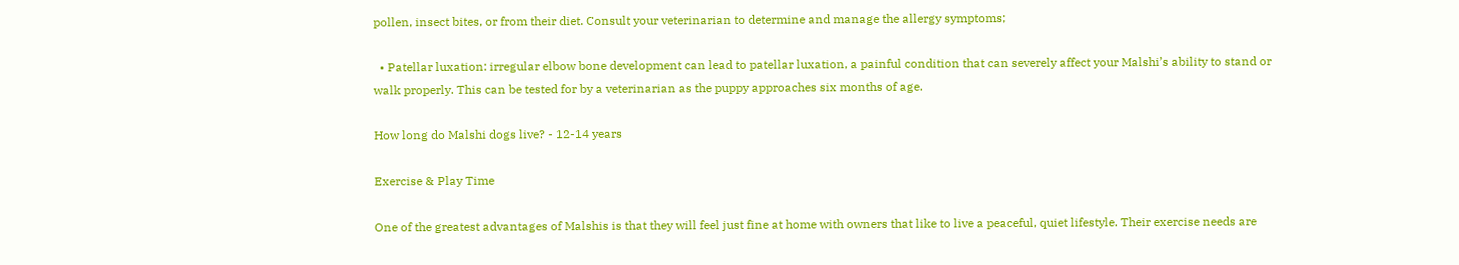pollen, insect bites, or from their diet. Consult your veterinarian to determine and manage the allergy symptoms;

  • Patellar luxation: irregular elbow bone development can lead to patellar luxation, a painful condition that can severely affect your Malshi’s ability to stand or walk properly. This can be tested for by a veterinarian as the puppy approaches six months of age.

How long do Malshi dogs live? - 12-14 years

Exercise & Play Time

One of the greatest advantages of Malshis is that they will feel just fine at home with owners that like to live a peaceful, quiet lifestyle. Their exercise needs are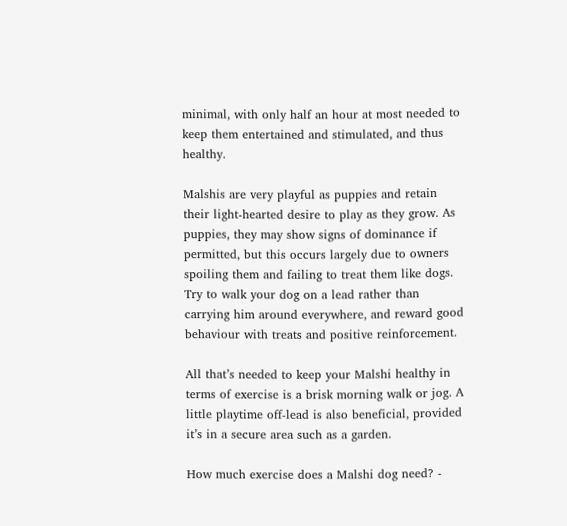minimal, with only half an hour at most needed to keep them entertained and stimulated, and thus healthy.

Malshis are very playful as puppies and retain their light-hearted desire to play as they grow. As puppies, they may show signs of dominance if permitted, but this occurs largely due to owners spoiling them and failing to treat them like dogs. Try to walk your dog on a lead rather than carrying him around everywhere, and reward good behaviour with treats and positive reinforcement.

All that’s needed to keep your Malshi healthy in terms of exercise is a brisk morning walk or jog. A little playtime off-lead is also beneficial, provided it’s in a secure area such as a garden.

How much exercise does a Malshi dog need? -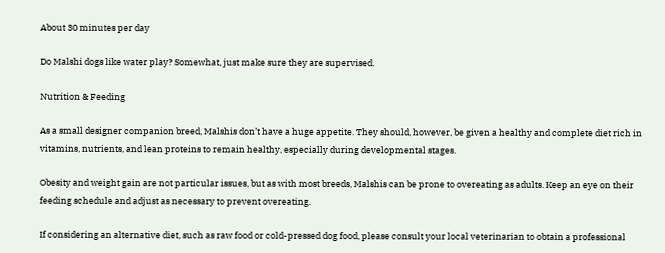About 30 minutes per day

Do Malshi dogs like water play? Somewhat, just make sure they are supervised.

Nutrition & Feeding

As a small designer companion breed, Malshis don’t have a huge appetite. They should, however, be given a healthy and complete diet rich in vitamins, nutrients, and lean proteins to remain healthy, especially during developmental stages.

Obesity and weight gain are not particular issues, but as with most breeds, Malshis can be prone to overeating as adults. Keep an eye on their feeding schedule and adjust as necessary to prevent overeating.

If considering an alternative diet, such as raw food or cold-pressed dog food, please consult your local veterinarian to obtain a professional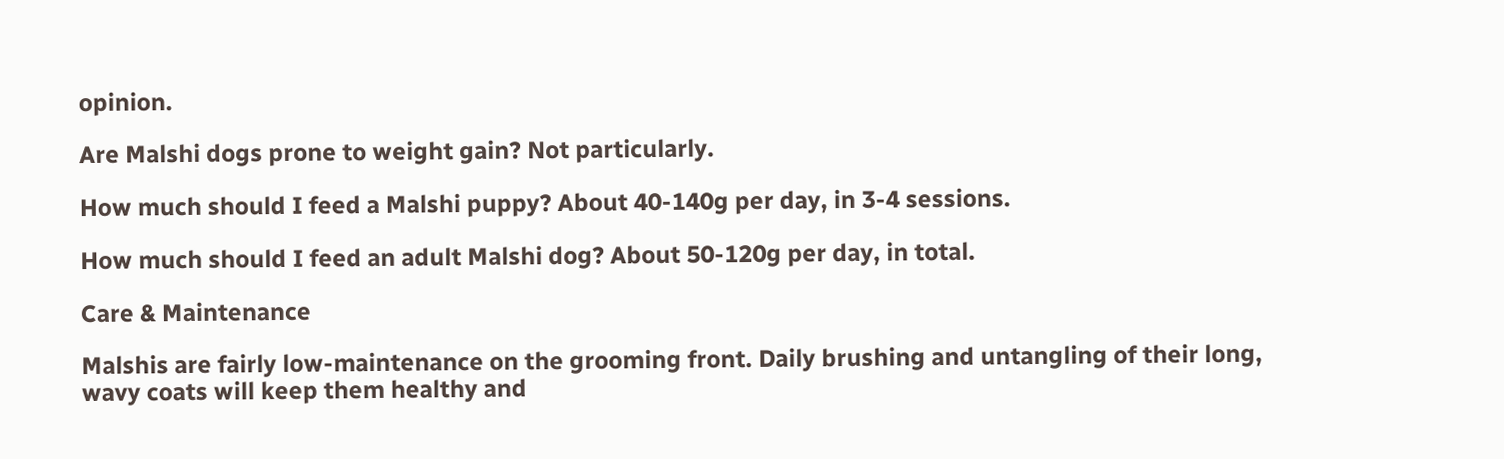opinion.

Are Malshi dogs prone to weight gain? Not particularly.

How much should I feed a Malshi puppy? About 40-140g per day, in 3-4 sessions.

How much should I feed an adult Malshi dog? About 50-120g per day, in total.

Care & Maintenance

Malshis are fairly low-maintenance on the grooming front. Daily brushing and untangling of their long, wavy coats will keep them healthy and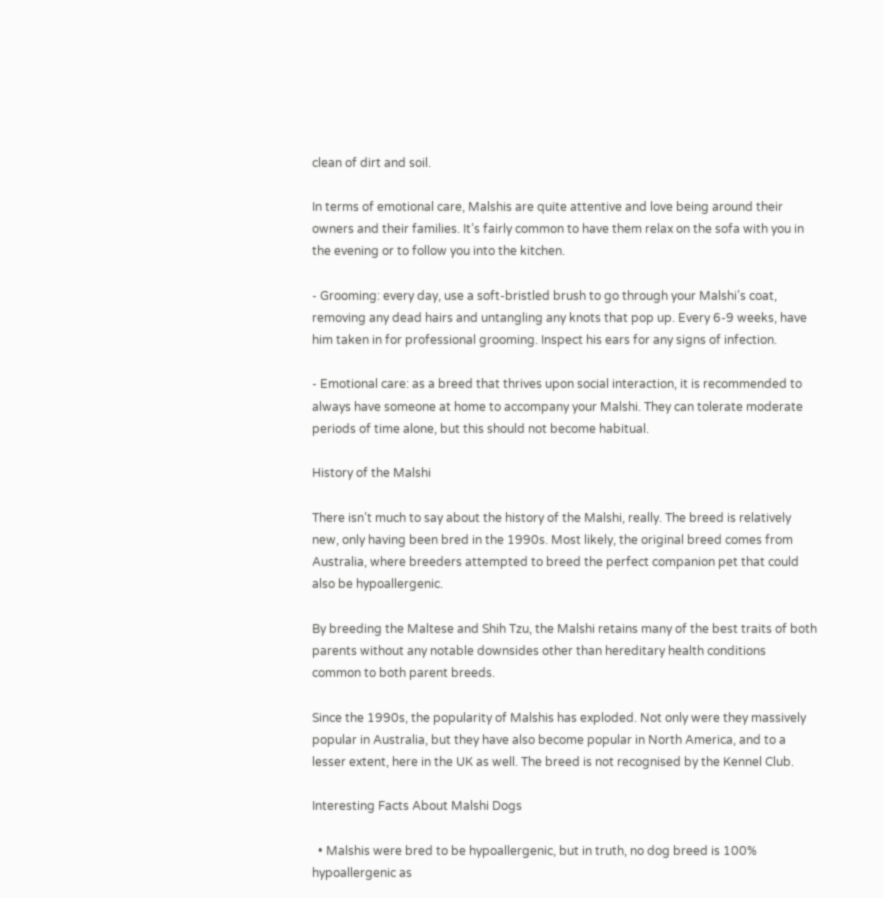clean of dirt and soil.

In terms of emotional care, Malshis are quite attentive and love being around their owners and their families. It’s fairly common to have them relax on the sofa with you in the evening or to follow you into the kitchen.

- Grooming: every day, use a soft-bristled brush to go through your Malshi’s coat, removing any dead hairs and untangling any knots that pop up. Every 6-9 weeks, have him taken in for professional grooming. Inspect his ears for any signs of infection.

- Emotional care: as a breed that thrives upon social interaction, it is recommended to always have someone at home to accompany your Malshi. They can tolerate moderate periods of time alone, but this should not become habitual.

History of the Malshi

There isn’t much to say about the history of the Malshi, really. The breed is relatively new, only having been bred in the 1990s. Most likely, the original breed comes from Australia, where breeders attempted to breed the perfect companion pet that could also be hypoallergenic.

By breeding the Maltese and Shih Tzu, the Malshi retains many of the best traits of both parents without any notable downsides other than hereditary health conditions common to both parent breeds.

Since the 1990s, the popularity of Malshis has exploded. Not only were they massively popular in Australia, but they have also become popular in North America, and to a lesser extent, here in the UK as well. The breed is not recognised by the Kennel Club.

Interesting Facts About Malshi Dogs

  • Malshis were bred to be hypoallergenic, but in truth, no dog breed is 100% hypoallergenic as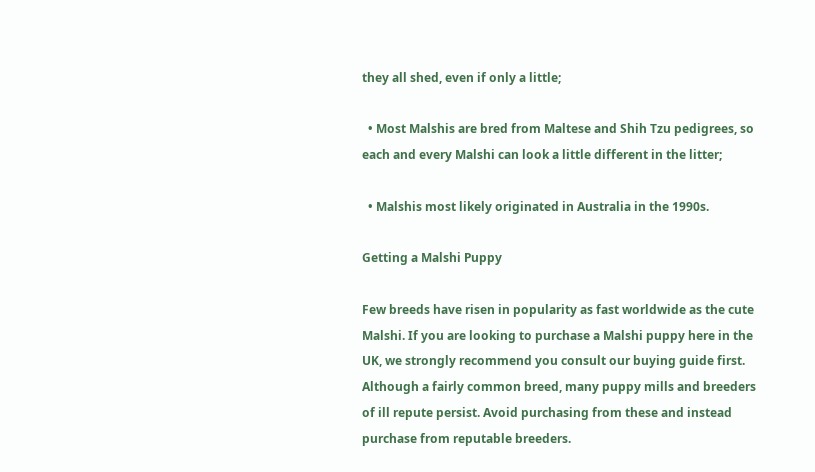they all shed, even if only a little;

  • Most Malshis are bred from Maltese and Shih Tzu pedigrees, so each and every Malshi can look a little different in the litter;

  • Malshis most likely originated in Australia in the 1990s.

Getting a Malshi Puppy

Few breeds have risen in popularity as fast worldwide as the cute Malshi. If you are looking to purchase a Malshi puppy here in the UK, we strongly recommend you consult our buying guide first. Although a fairly common breed, many puppy mills and breeders of ill repute persist. Avoid purchasing from these and instead purchase from reputable breeders.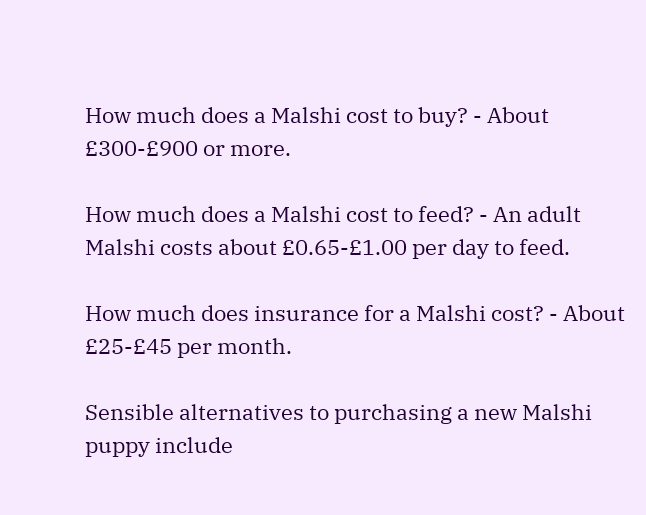How much does a Malshi cost to buy? - About £300-£900 or more.

How much does a Malshi cost to feed? - An adult Malshi costs about £0.65-£1.00 per day to feed.

How much does insurance for a Malshi cost? - About £25-£45 per month.

Sensible alternatives to purchasing a new Malshi puppy include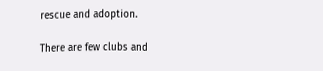rescue and adoption.

There are few clubs and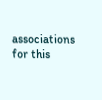associations for this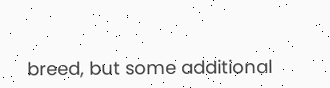breed, but some additional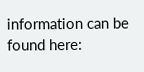information can be found here: